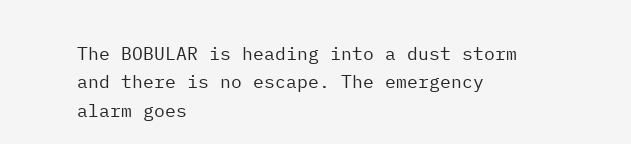The BOBULAR is heading into a dust storm and there is no escape. The emergency alarm goes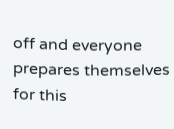off and everyone prepares themselves for this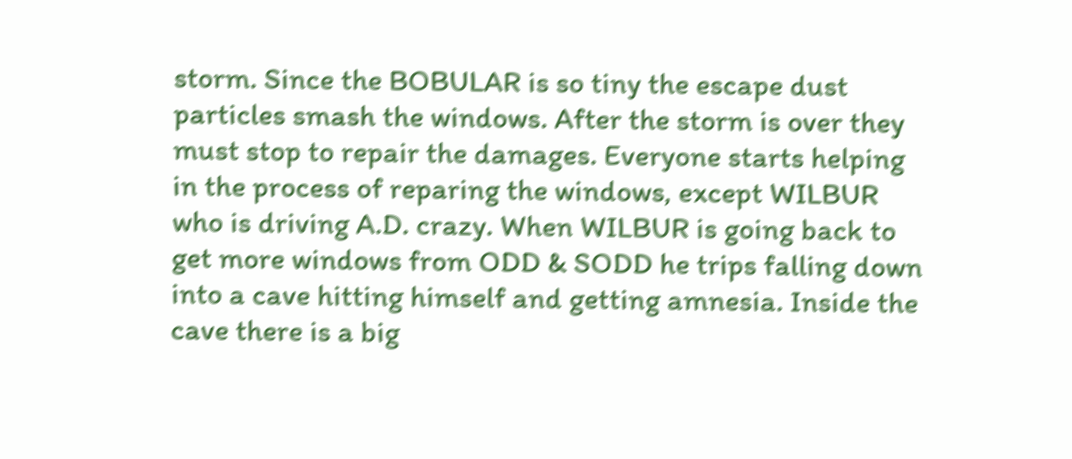storm. Since the BOBULAR is so tiny the escape dust particles smash the windows. After the storm is over they must stop to repair the damages. Everyone starts helping in the process of reparing the windows, except WILBUR who is driving A.D. crazy. When WILBUR is going back to get more windows from ODD & SODD he trips falling down into a cave hitting himself and getting amnesia. Inside the cave there is a big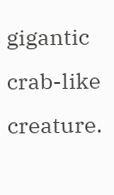gigantic crab-like creature.